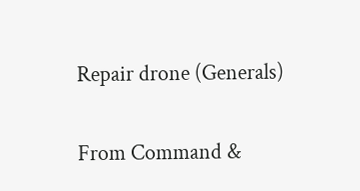Repair drone (Generals)

From Command &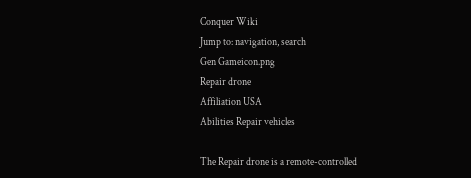Conquer Wiki
Jump to: navigation, search
Gen Gameicon.png
Repair drone
Affiliation USA
Abilities Repair vehicles

The Repair drone is a remote-controlled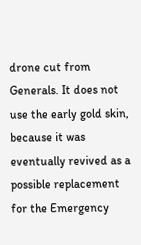drone cut from Generals. It does not use the early gold skin, because it was eventually revived as a possible replacement for the Emergency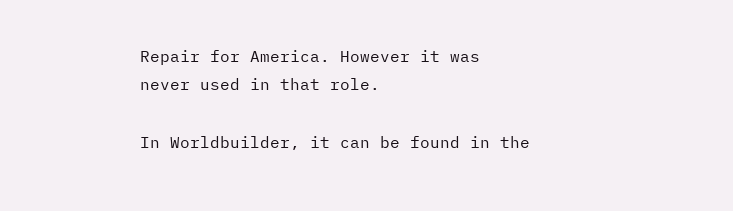Repair for America. However it was never used in that role.

In Worldbuilder, it can be found in the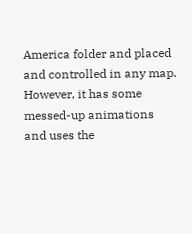America folder and placed and controlled in any map. However, it has some messed-up animations and uses the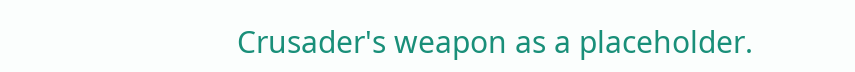Crusader's weapon as a placeholder.